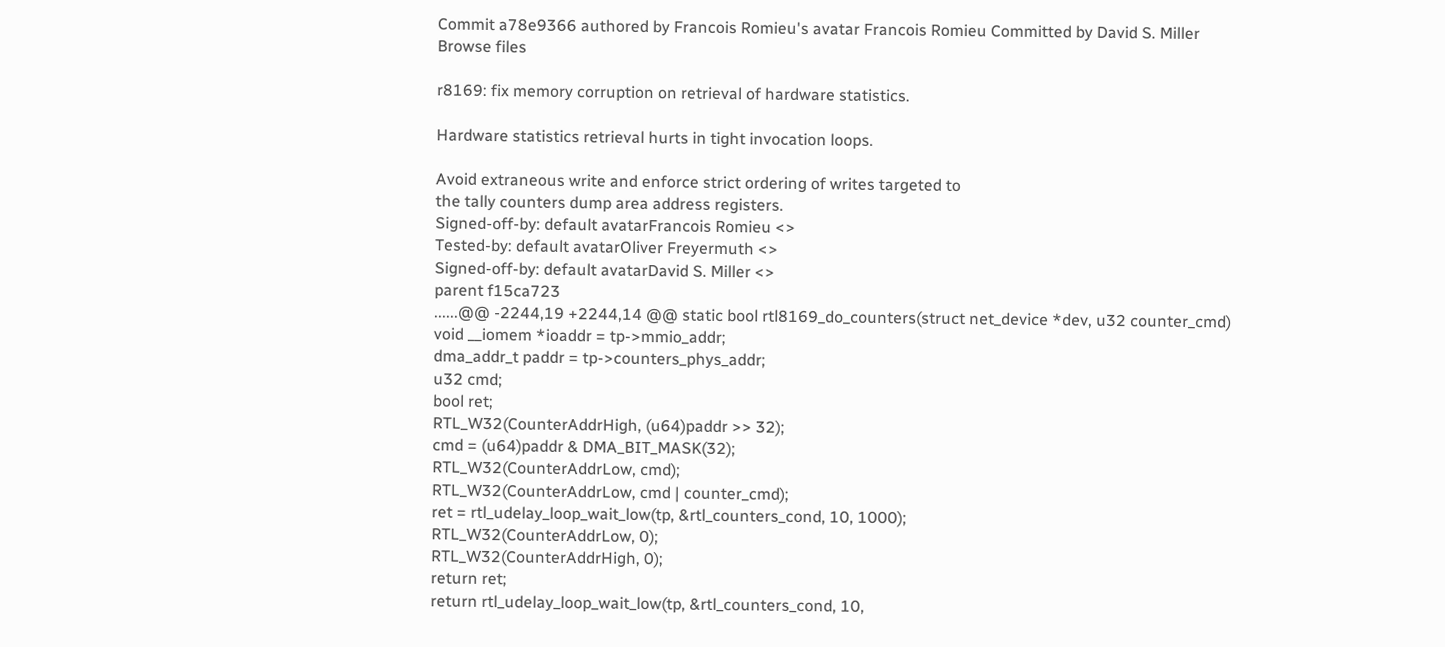Commit a78e9366 authored by Francois Romieu's avatar Francois Romieu Committed by David S. Miller
Browse files

r8169: fix memory corruption on retrieval of hardware statistics.

Hardware statistics retrieval hurts in tight invocation loops.

Avoid extraneous write and enforce strict ordering of writes targeted to
the tally counters dump area address registers.
Signed-off-by: default avatarFrancois Romieu <>
Tested-by: default avatarOliver Freyermuth <>
Signed-off-by: default avatarDavid S. Miller <>
parent f15ca723
......@@ -2244,19 +2244,14 @@ static bool rtl8169_do_counters(struct net_device *dev, u32 counter_cmd)
void __iomem *ioaddr = tp->mmio_addr;
dma_addr_t paddr = tp->counters_phys_addr;
u32 cmd;
bool ret;
RTL_W32(CounterAddrHigh, (u64)paddr >> 32);
cmd = (u64)paddr & DMA_BIT_MASK(32);
RTL_W32(CounterAddrLow, cmd);
RTL_W32(CounterAddrLow, cmd | counter_cmd);
ret = rtl_udelay_loop_wait_low(tp, &rtl_counters_cond, 10, 1000);
RTL_W32(CounterAddrLow, 0);
RTL_W32(CounterAddrHigh, 0);
return ret;
return rtl_udelay_loop_wait_low(tp, &rtl_counters_cond, 10,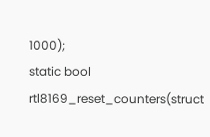1000);
static bool rtl8169_reset_counters(struct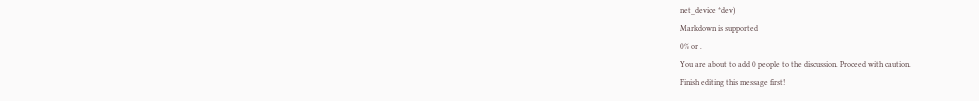net_device *dev)
Markdown is supported
0% or .
You are about to add 0 people to the discussion. Proceed with caution.
Finish editing this message first!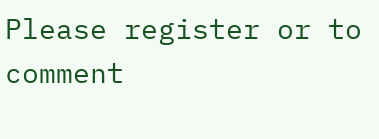Please register or to comment